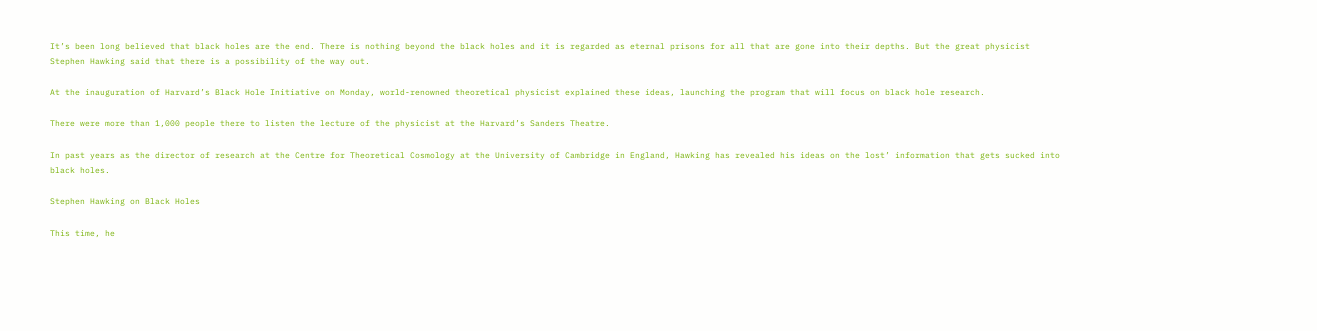It’s been long believed that black holes are the end. There is nothing beyond the black holes and it is regarded as eternal prisons for all that are gone into their depths. But the great physicist Stephen Hawking said that there is a possibility of the way out.

At the inauguration of Harvard’s Black Hole Initiative on Monday, world-renowned theoretical physicist explained these ideas, launching the program that will focus on black hole research.

There were more than 1,000 people there to listen the lecture of the physicist at the Harvard’s Sanders Theatre.

In past years as the director of research at the Centre for Theoretical Cosmology at the University of Cambridge in England, Hawking has revealed his ideas on the lost’ information that gets sucked into black holes.

Stephen Hawking on Black Holes

This time, he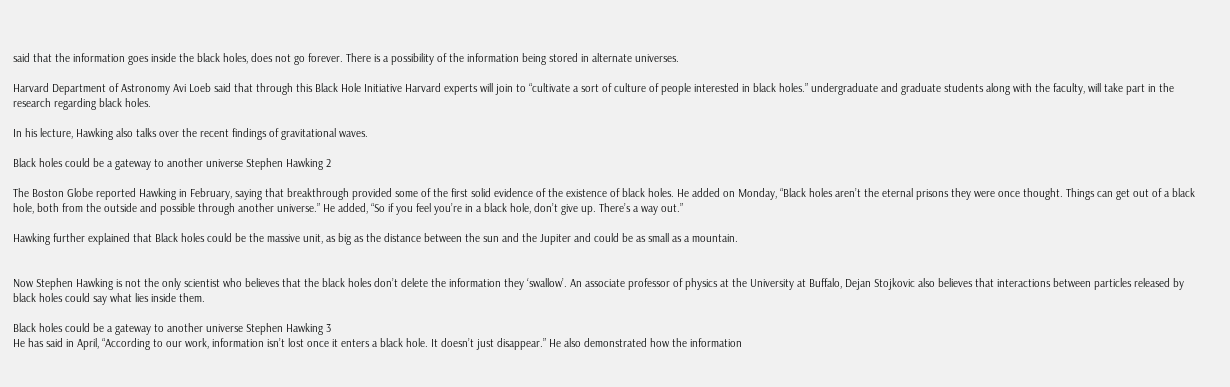said that the information goes inside the black holes, does not go forever. There is a possibility of the information being stored in alternate universes.

Harvard Department of Astronomy Avi Loeb said that through this Black Hole Initiative Harvard experts will join to “cultivate a sort of culture of people interested in black holes.” undergraduate and graduate students along with the faculty, will take part in the research regarding black holes.

In his lecture, Hawking also talks over the recent findings of gravitational waves.

Black holes could be a gateway to another universe Stephen Hawking 2

The Boston Globe reported Hawking in February, saying that breakthrough provided some of the first solid evidence of the existence of black holes. He added on Monday, “Black holes aren’t the eternal prisons they were once thought. Things can get out of a black hole, both from the outside and possible through another universe.” He added, “So if you feel you’re in a black hole, don’t give up. There’s a way out.”

Hawking further explained that Black holes could be the massive unit, as big as the distance between the sun and the Jupiter and could be as small as a mountain.


Now Stephen Hawking is not the only scientist who believes that the black holes don’t delete the information they ‘swallow’. An associate professor of physics at the University at Buffalo, Dejan Stojkovic also believes that interactions between particles released by black holes could say what lies inside them.

Black holes could be a gateway to another universe Stephen Hawking 3
He has said in April, “According to our work, information isn’t lost once it enters a black hole. It doesn’t just disappear.” He also demonstrated how the information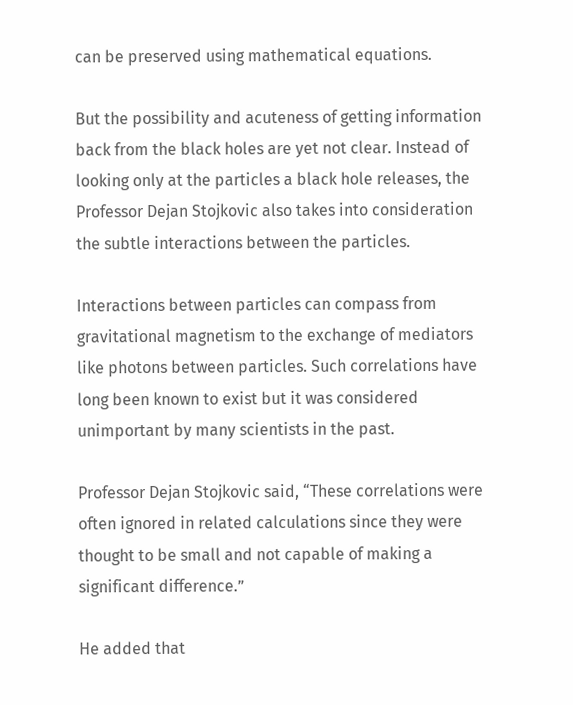can be preserved using mathematical equations.

But the possibility and acuteness of getting information back from the black holes are yet not clear. Instead of looking only at the particles a black hole releases, the Professor Dejan Stojkovic also takes into consideration the subtle interactions between the particles.

Interactions between particles can compass from gravitational magnetism to the exchange of mediators like photons between particles. Such correlations have long been known to exist but it was considered unimportant by many scientists in the past.

Professor Dejan Stojkovic said, “These correlations were often ignored in related calculations since they were thought to be small and not capable of making a significant difference.”

He added that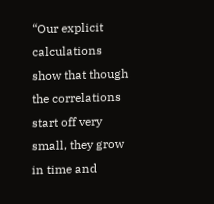“Our explicit calculations show that though the correlations start off very small, they grow in time and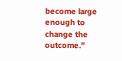become large enough to change the outcome.”